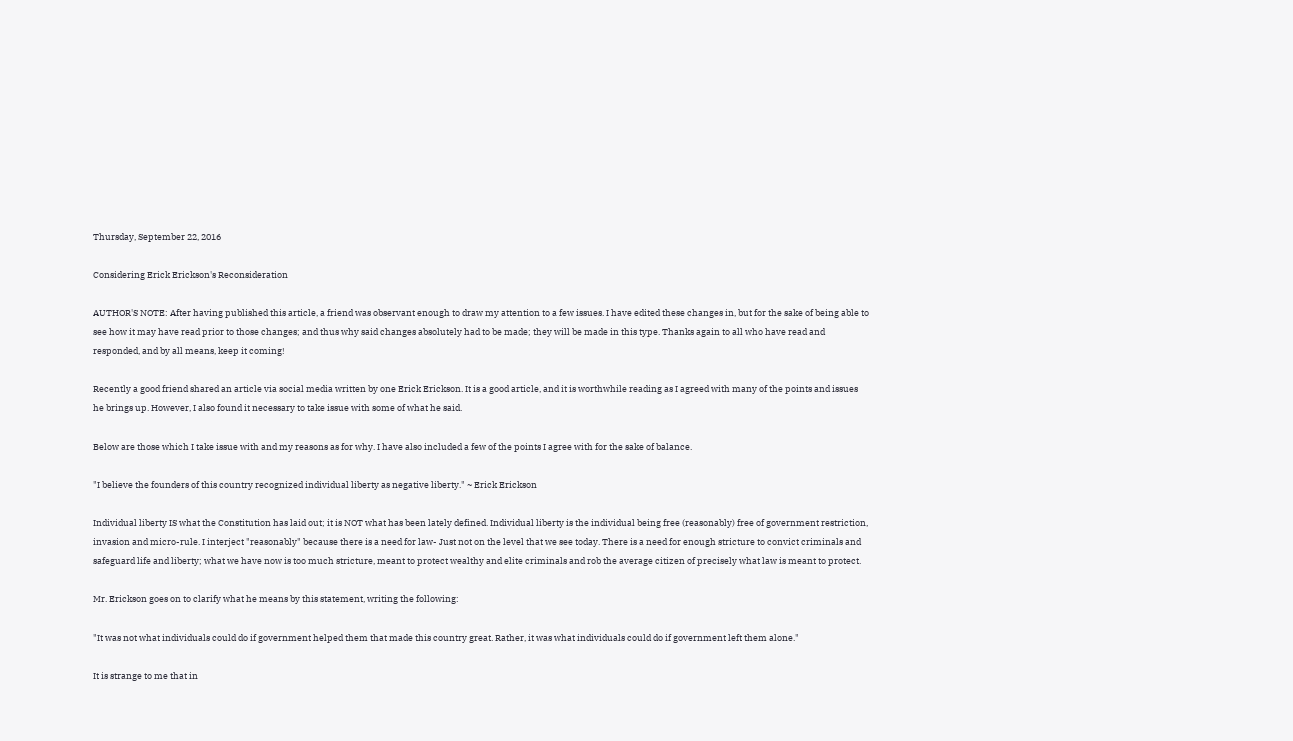Thursday, September 22, 2016

Considering Erick Erickson's Reconsideration

AUTHOR'S NOTE: After having published this article, a friend was observant enough to draw my attention to a few issues. I have edited these changes in, but for the sake of being able to see how it may have read prior to those changes; and thus why said changes absolutely had to be made; they will be made in this type. Thanks again to all who have read and responded, and by all means, keep it coming!

Recently a good friend shared an article via social media written by one Erick Erickson. It is a good article, and it is worthwhile reading as I agreed with many of the points and issues he brings up. However, I also found it necessary to take issue with some of what he said.

Below are those which I take issue with and my reasons as for why. I have also included a few of the points I agree with for the sake of balance.

"I believe the founders of this country recognized individual liberty as negative liberty." ~ Erick Erickson

Individual liberty IS what the Constitution has laid out; it is NOT what has been lately defined. Individual liberty is the individual being free (reasonably) free of government restriction, invasion and micro-rule. I interject "reasonably" because there is a need for law- Just not on the level that we see today. There is a need for enough stricture to convict criminals and safeguard life and liberty; what we have now is too much stricture, meant to protect wealthy and elite criminals and rob the average citizen of precisely what law is meant to protect.

Mr. Erickson goes on to clarify what he means by this statement, writing the following:

"It was not what individuals could do if government helped them that made this country great. Rather, it was what individuals could do if government left them alone."

It is strange to me that in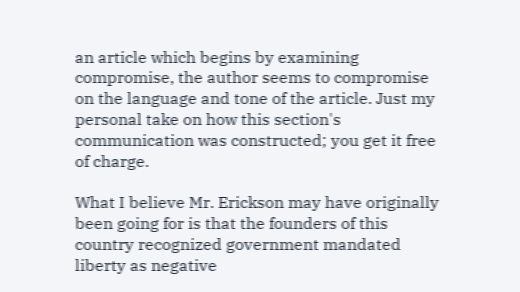an article which begins by examining compromise, the author seems to compromise on the language and tone of the article. Just my personal take on how this section's communication was constructed; you get it free of charge.

What I believe Mr. Erickson may have originally been going for is that the founders of this country recognized government mandated liberty as negative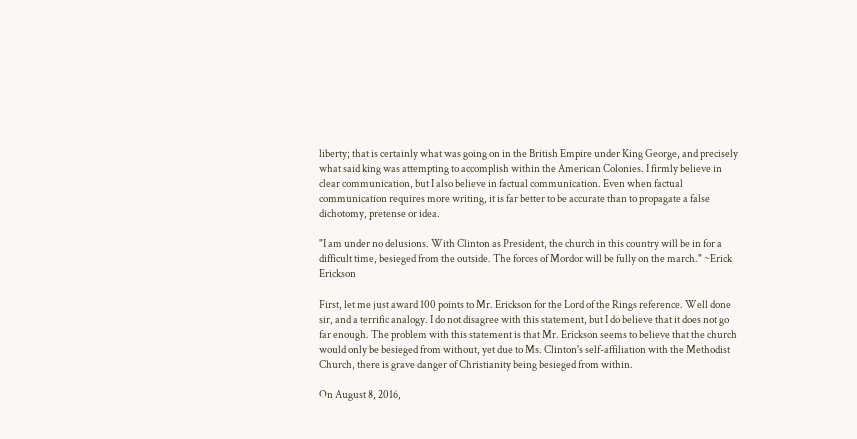liberty; that is certainly what was going on in the British Empire under King George, and precisely what said king was attempting to accomplish within the American Colonies. I firmly believe in clear communication, but I also believe in factual communication. Even when factual communication requires more writing, it is far better to be accurate than to propagate a false dichotomy, pretense or idea.

"I am under no delusions. With Clinton as President, the church in this country will be in for a difficult time, besieged from the outside. The forces of Mordor will be fully on the march." ~Erick Erickson

First, let me just award 100 points to Mr. Erickson for the Lord of the Rings reference. Well done sir, and a terrific analogy. I do not disagree with this statement, but I do believe that it does not go far enough. The problem with this statement is that Mr. Erickson seems to believe that the church would only be besieged from without, yet due to Ms. Clinton's self-affiliation with the Methodist Church, there is grave danger of Christianity being besieged from within.

On August 8, 2016,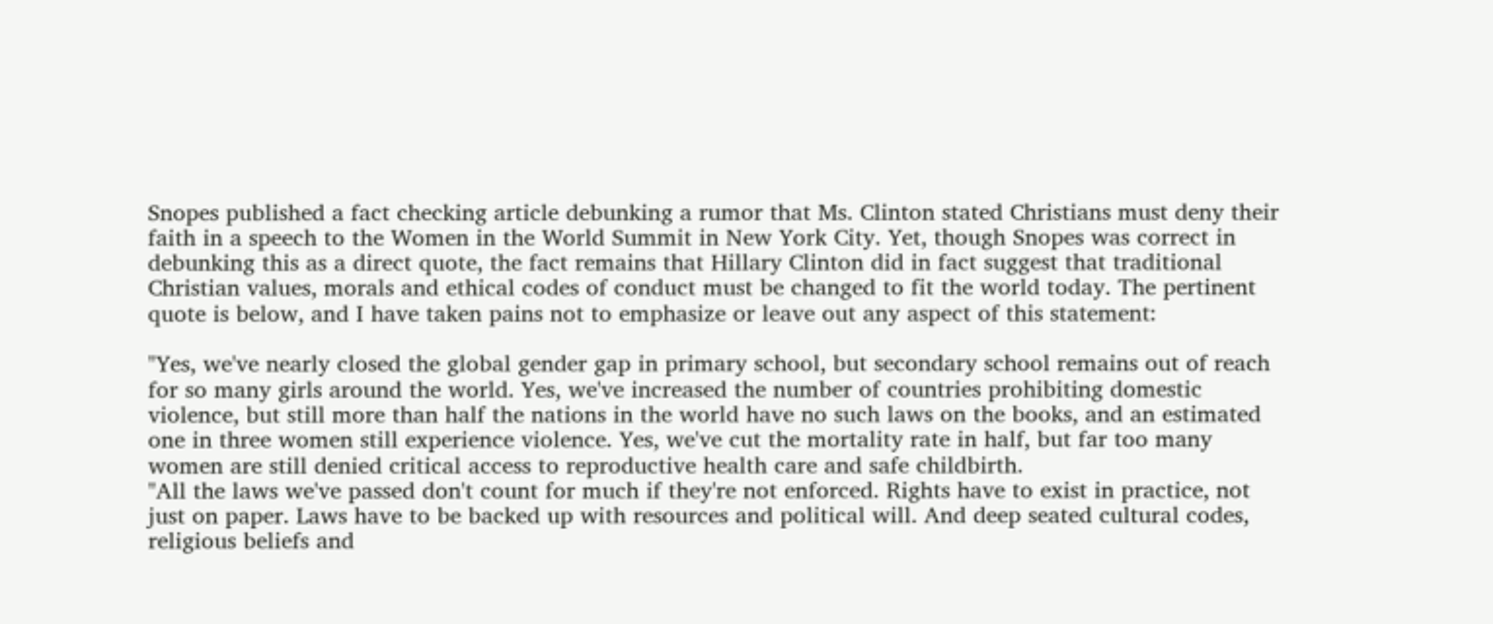Snopes published a fact checking article debunking a rumor that Ms. Clinton stated Christians must deny their faith in a speech to the Women in the World Summit in New York City. Yet, though Snopes was correct in debunking this as a direct quote, the fact remains that Hillary Clinton did in fact suggest that traditional Christian values, morals and ethical codes of conduct must be changed to fit the world today. The pertinent quote is below, and I have taken pains not to emphasize or leave out any aspect of this statement:

"Yes, we've nearly closed the global gender gap in primary school, but secondary school remains out of reach for so many girls around the world. Yes, we've increased the number of countries prohibiting domestic violence, but still more than half the nations in the world have no such laws on the books, and an estimated one in three women still experience violence. Yes, we've cut the mortality rate in half, but far too many women are still denied critical access to reproductive health care and safe childbirth.
"All the laws we've passed don't count for much if they're not enforced. Rights have to exist in practice, not just on paper. Laws have to be backed up with resources and political will. And deep seated cultural codes, religious beliefs and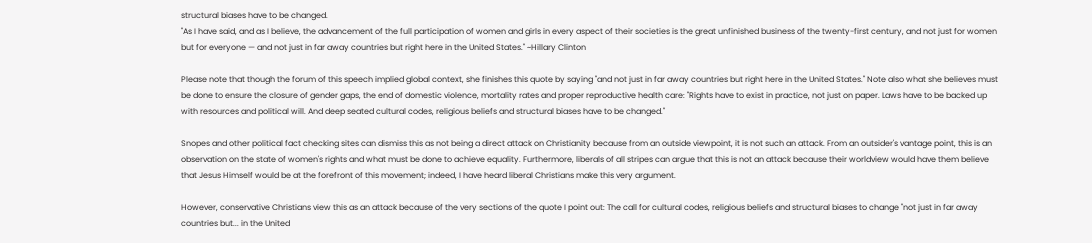structural biases have to be changed.
"As I have said, and as I believe, the advancement of the full participation of women and girls in every aspect of their societies is the great unfinished business of the twenty-first century, and not just for women but for everyone — and not just in far away countries but right here in the United States." ~Hillary Clinton

Please note that though the forum of this speech implied global context, she finishes this quote by saying "and not just in far away countries but right here in the United States." Note also what she believes must be done to ensure the closure of gender gaps, the end of domestic violence, mortality rates and proper reproductive health care: "Rights have to exist in practice, not just on paper. Laws have to be backed up with resources and political will. And deep seated cultural codes, religious beliefs and structural biases have to be changed."

Snopes and other political fact checking sites can dismiss this as not being a direct attack on Christianity because from an outside viewpoint, it is not such an attack. From an outsider's vantage point, this is an observation on the state of women's rights and what must be done to achieve equality. Furthermore, liberals of all stripes can argue that this is not an attack because their worldview would have them believe that Jesus Himself would be at the forefront of this movement; indeed, I have heard liberal Christians make this very argument.

However, conservative Christians view this as an attack because of the very sections of the quote I point out: The call for cultural codes, religious beliefs and structural biases to change "not just in far away countries but... in the United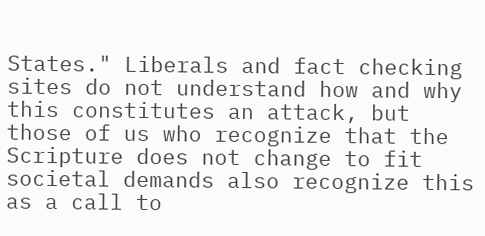States." Liberals and fact checking sites do not understand how and why this constitutes an attack, but those of us who recognize that the Scripture does not change to fit societal demands also recognize this as a call to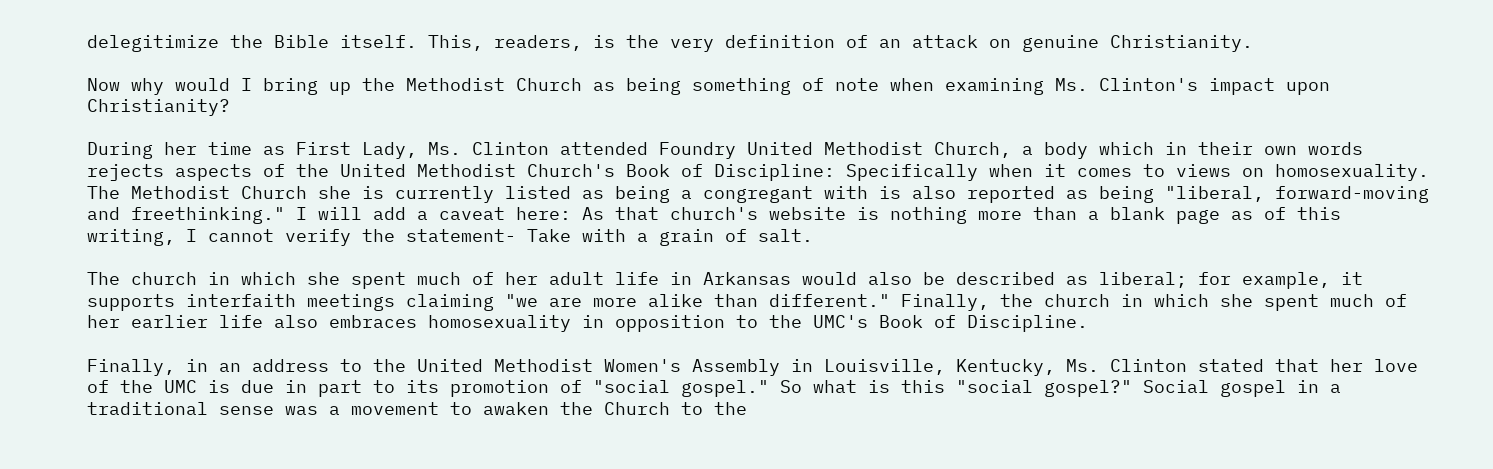delegitimize the Bible itself. This, readers, is the very definition of an attack on genuine Christianity.

Now why would I bring up the Methodist Church as being something of note when examining Ms. Clinton's impact upon Christianity?

During her time as First Lady, Ms. Clinton attended Foundry United Methodist Church, a body which in their own words rejects aspects of the United Methodist Church's Book of Discipline: Specifically when it comes to views on homosexuality. The Methodist Church she is currently listed as being a congregant with is also reported as being "liberal, forward-moving and freethinking." I will add a caveat here: As that church's website is nothing more than a blank page as of this writing, I cannot verify the statement- Take with a grain of salt.

The church in which she spent much of her adult life in Arkansas would also be described as liberal; for example, it supports interfaith meetings claiming "we are more alike than different." Finally, the church in which she spent much of her earlier life also embraces homosexuality in opposition to the UMC's Book of Discipline.

Finally, in an address to the United Methodist Women's Assembly in Louisville, Kentucky, Ms. Clinton stated that her love of the UMC is due in part to its promotion of "social gospel." So what is this "social gospel?" Social gospel in a traditional sense was a movement to awaken the Church to the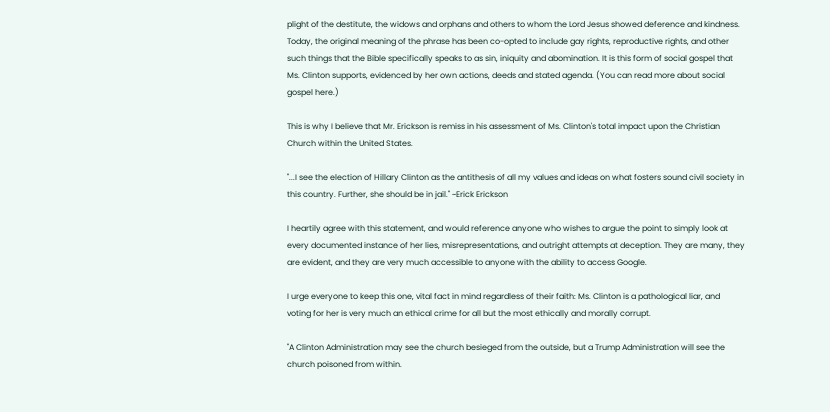plight of the destitute, the widows and orphans and others to whom the Lord Jesus showed deference and kindness. Today, the original meaning of the phrase has been co-opted to include gay rights, reproductive rights, and other such things that the Bible specifically speaks to as sin, iniquity and abomination. It is this form of social gospel that Ms. Clinton supports, evidenced by her own actions, deeds and stated agenda. (You can read more about social gospel here.)

This is why I believe that Mr. Erickson is remiss in his assessment of Ms. Clinton's total impact upon the Christian Church within the United States.

"...I see the election of Hillary Clinton as the antithesis of all my values and ideas on what fosters sound civil society in this country. Further, she should be in jail." ~Erick Erickson

I heartily agree with this statement, and would reference anyone who wishes to argue the point to simply look at every documented instance of her lies, misrepresentations, and outright attempts at deception. They are many, they are evident, and they are very much accessible to anyone with the ability to access Google.

I urge everyone to keep this one, vital fact in mind regardless of their faith: Ms. Clinton is a pathological liar, and voting for her is very much an ethical crime for all but the most ethically and morally corrupt.

"A Clinton Administration may see the church besieged from the outside, but a Trump Administration will see the church poisoned from within.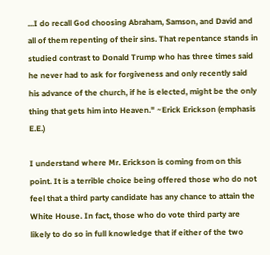...I do recall God choosing Abraham, Samson, and David and all of them repenting of their sins. That repentance stands in studied contrast to Donald Trump who has three times said he never had to ask for forgiveness and only recently said his advance of the church, if he is elected, might be the only thing that gets him into Heaven." ~Erick Erickson (emphasis E.E.)

I understand where Mr. Erickson is coming from on this point. It is a terrible choice being offered those who do not feel that a third party candidate has any chance to attain the White House. In fact, those who do vote third party are likely to do so in full knowledge that if either of the two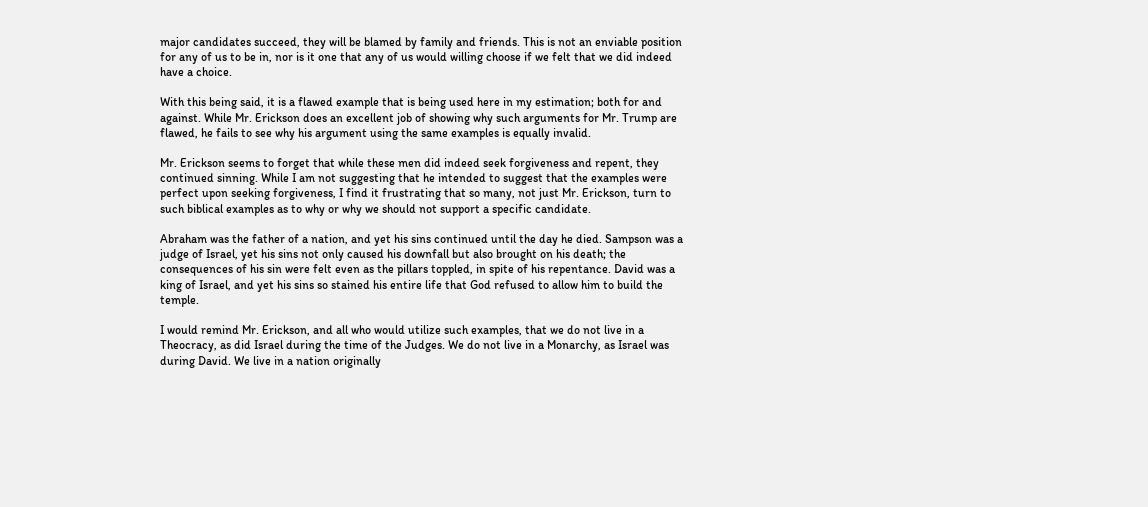major candidates succeed, they will be blamed by family and friends. This is not an enviable position for any of us to be in, nor is it one that any of us would willing choose if we felt that we did indeed have a choice.

With this being said, it is a flawed example that is being used here in my estimation; both for and against. While Mr. Erickson does an excellent job of showing why such arguments for Mr. Trump are flawed, he fails to see why his argument using the same examples is equally invalid.

Mr. Erickson seems to forget that while these men did indeed seek forgiveness and repent, they continued sinning. While I am not suggesting that he intended to suggest that the examples were perfect upon seeking forgiveness, I find it frustrating that so many, not just Mr. Erickson, turn to such biblical examples as to why or why we should not support a specific candidate.

Abraham was the father of a nation, and yet his sins continued until the day he died. Sampson was a judge of Israel, yet his sins not only caused his downfall but also brought on his death; the consequences of his sin were felt even as the pillars toppled, in spite of his repentance. David was a king of Israel, and yet his sins so stained his entire life that God refused to allow him to build the temple.

I would remind Mr. Erickson, and all who would utilize such examples, that we do not live in a Theocracy, as did Israel during the time of the Judges. We do not live in a Monarchy, as Israel was during David. We live in a nation originally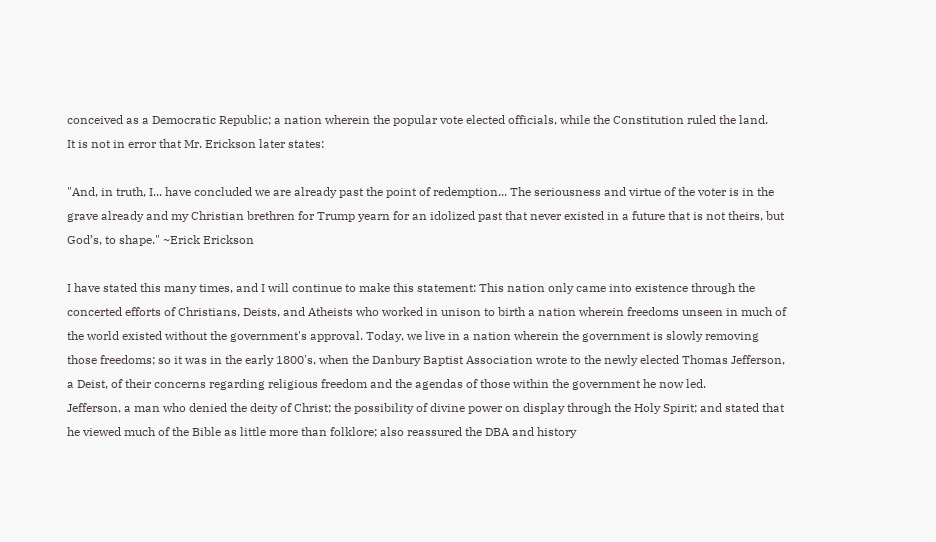conceived as a Democratic Republic; a nation wherein the popular vote elected officials, while the Constitution ruled the land.
It is not in error that Mr. Erickson later states:

"And, in truth, I... have concluded we are already past the point of redemption... The seriousness and virtue of the voter is in the grave already and my Christian brethren for Trump yearn for an idolized past that never existed in a future that is not theirs, but God’s, to shape." ~Erick Erickson

I have stated this many times, and I will continue to make this statement: This nation only came into existence through the concerted efforts of Christians, Deists, and Atheists who worked in unison to birth a nation wherein freedoms unseen in much of the world existed without the government's approval. Today, we live in a nation wherein the government is slowly removing those freedoms; so it was in the early 1800's, when the Danbury Baptist Association wrote to the newly elected Thomas Jefferson, a Deist, of their concerns regarding religious freedom and the agendas of those within the government he now led.
Jefferson, a man who denied the deity of Christ; the possibility of divine power on display through the Holy Spirit; and stated that he viewed much of the Bible as little more than folklore; also reassured the DBA and history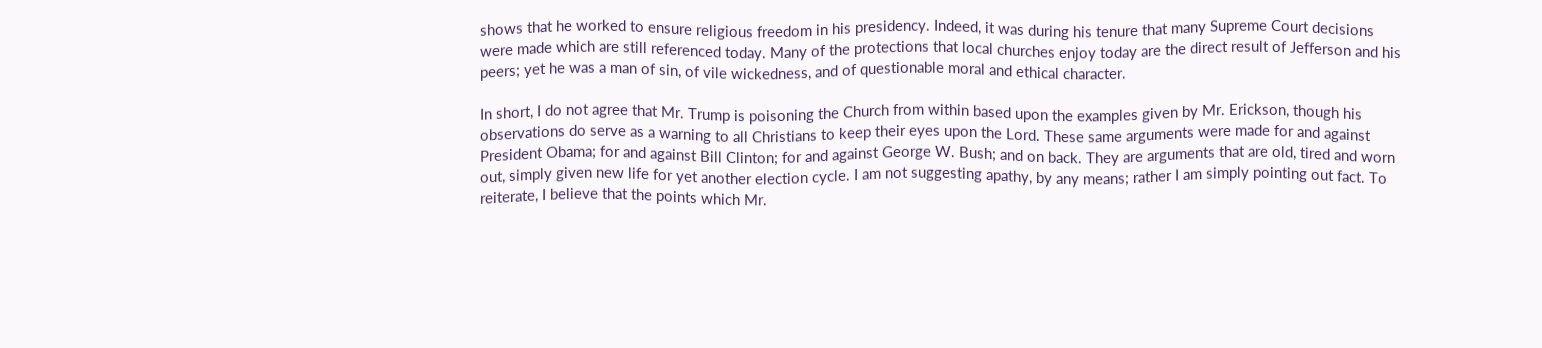shows that he worked to ensure religious freedom in his presidency. Indeed, it was during his tenure that many Supreme Court decisions were made which are still referenced today. Many of the protections that local churches enjoy today are the direct result of Jefferson and his peers; yet he was a man of sin, of vile wickedness, and of questionable moral and ethical character.

In short, I do not agree that Mr. Trump is poisoning the Church from within based upon the examples given by Mr. Erickson, though his observations do serve as a warning to all Christians to keep their eyes upon the Lord. These same arguments were made for and against President Obama; for and against Bill Clinton; for and against George W. Bush; and on back. They are arguments that are old, tired and worn out, simply given new life for yet another election cycle. I am not suggesting apathy, by any means; rather I am simply pointing out fact. To reiterate, I believe that the points which Mr.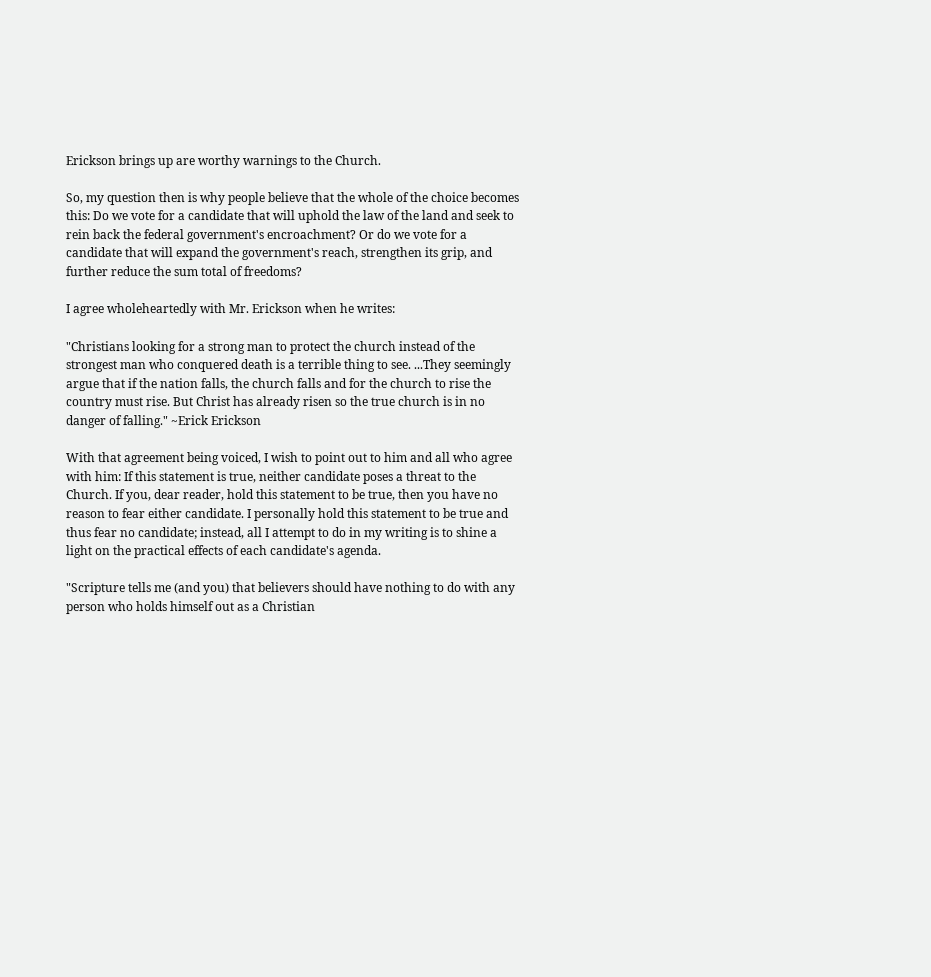Erickson brings up are worthy warnings to the Church.

So, my question then is why people believe that the whole of the choice becomes this: Do we vote for a candidate that will uphold the law of the land and seek to rein back the federal government's encroachment? Or do we vote for a candidate that will expand the government's reach, strengthen its grip, and further reduce the sum total of freedoms?

I agree wholeheartedly with Mr. Erickson when he writes:

"Christians looking for a strong man to protect the church instead of the strongest man who conquered death is a terrible thing to see. ...They seemingly argue that if the nation falls, the church falls and for the church to rise the country must rise. But Christ has already risen so the true church is in no danger of falling." ~Erick Erickson

With that agreement being voiced, I wish to point out to him and all who agree with him: If this statement is true, neither candidate poses a threat to the Church. If you, dear reader, hold this statement to be true, then you have no reason to fear either candidate. I personally hold this statement to be true and thus fear no candidate; instead, all I attempt to do in my writing is to shine a light on the practical effects of each candidate's agenda.

"Scripture tells me (and you) that believers should have nothing to do with any person who holds himself out as a Christian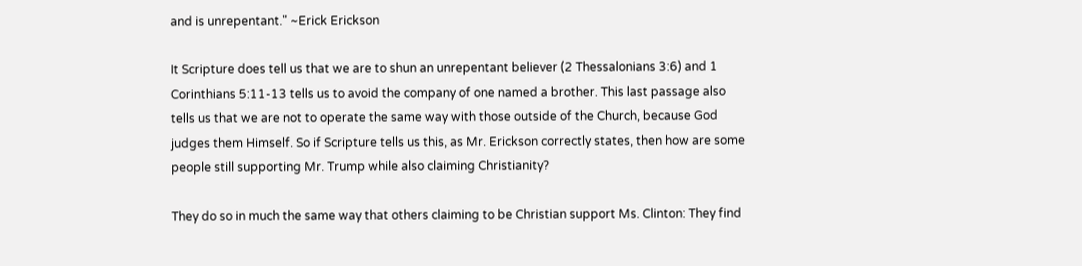and is unrepentant." ~Erick Erickson

It Scripture does tell us that we are to shun an unrepentant believer (2 Thessalonians 3:6) and 1 Corinthians 5:11-13 tells us to avoid the company of one named a brother. This last passage also tells us that we are not to operate the same way with those outside of the Church, because God judges them Himself. So if Scripture tells us this, as Mr. Erickson correctly states, then how are some people still supporting Mr. Trump while also claiming Christianity?

They do so in much the same way that others claiming to be Christian support Ms. Clinton: They find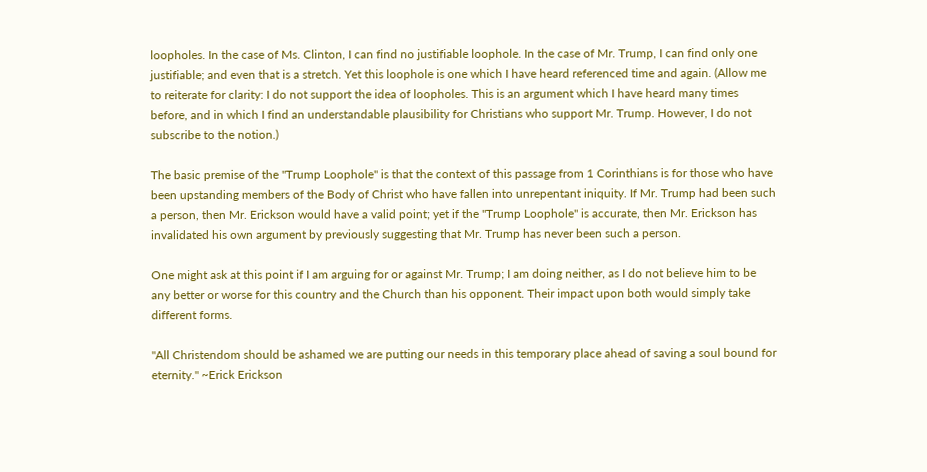loopholes. In the case of Ms. Clinton, I can find no justifiable loophole. In the case of Mr. Trump, I can find only one justifiable; and even that is a stretch. Yet this loophole is one which I have heard referenced time and again. (Allow me to reiterate for clarity: I do not support the idea of loopholes. This is an argument which I have heard many times before, and in which I find an understandable plausibility for Christians who support Mr. Trump. However, I do not subscribe to the notion.)

The basic premise of the "Trump Loophole" is that the context of this passage from 1 Corinthians is for those who have been upstanding members of the Body of Christ who have fallen into unrepentant iniquity. If Mr. Trump had been such a person, then Mr. Erickson would have a valid point; yet if the "Trump Loophole" is accurate, then Mr. Erickson has invalidated his own argument by previously suggesting that Mr. Trump has never been such a person.

One might ask at this point if I am arguing for or against Mr. Trump; I am doing neither, as I do not believe him to be any better or worse for this country and the Church than his opponent. Their impact upon both would simply take different forms.

"All Christendom should be ashamed we are putting our needs in this temporary place ahead of saving a soul bound for eternity." ~Erick Erickson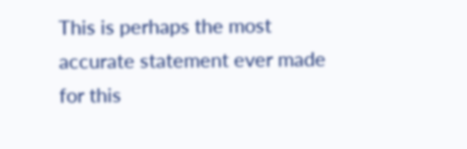This is perhaps the most accurate statement ever made for this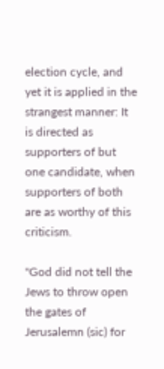election cycle, and yet it is applied in the strangest manner: It is directed as supporters of but one candidate, when supporters of both are as worthy of this criticism.

"God did not tell the Jews to throw open the gates of Jerusalemn (sic) for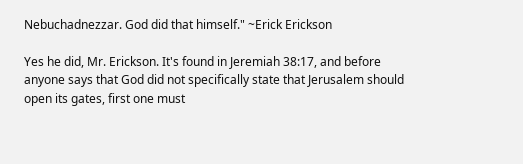Nebuchadnezzar. God did that himself." ~Erick Erickson

Yes he did, Mr. Erickson. It's found in Jeremiah 38:17, and before anyone says that God did not specifically state that Jerusalem should open its gates, first one must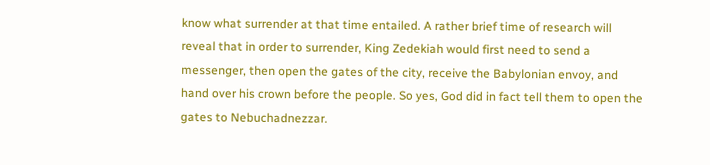know what surrender at that time entailed. A rather brief time of research will reveal that in order to surrender, King Zedekiah would first need to send a messenger, then open the gates of the city, receive the Babylonian envoy, and hand over his crown before the people. So yes, God did in fact tell them to open the gates to Nebuchadnezzar.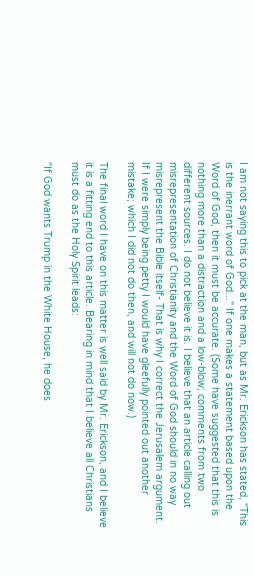I am not saying this to pick at the man, but as Mr. Erickson has stated, "This is the inerrant word of God..." If one makes a statement based upon the Word of God, then it must be accurate. (Some have suggested that this is nothing more than a distraction and a low-blow; comments from two different sources. I do not believe it is. I believe that an article calling out misrepresentation of Christianity and the Word of God should in no way misrepresent the Bible itself- That is why I correct the Jerusalem argument. If I were simply being petty I would have gleefully pointed out another mistake; which I did not do then, and will not do now.)

The final word I have on this matter is well said by Mr. Erickson, and I believe it is a fitting end to this article. Bearing in mind that I believe all Christians must do as the Holy Spirit leads:

"If God wants Trump in the White House, he does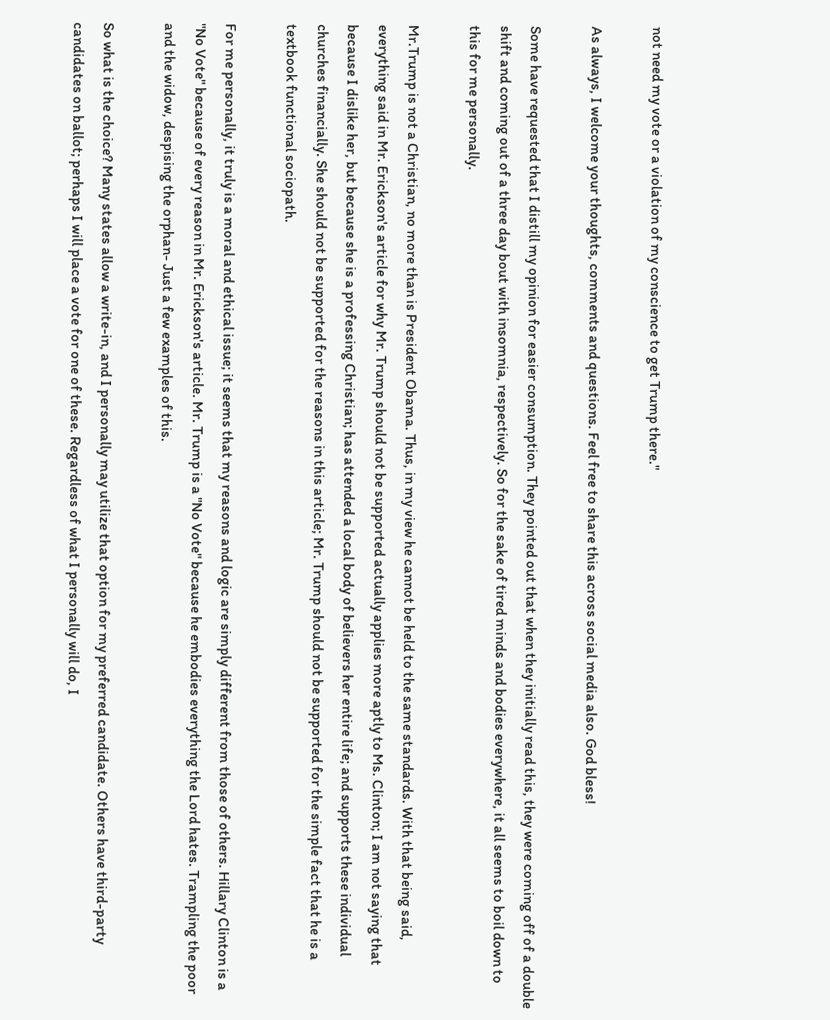not need my vote or a violation of my conscience to get Trump there."

As always, I welcome your thoughts, comments and questions. Feel free to share this across social media also. God bless!

Some have requested that I distill my opinion for easier consumption. They pointed out that when they initially read this, they were coming off of a double shift and coming out of a three day bout with insomnia, respectively. So for the sake of tired minds and bodies everywhere, it all seems to boil down to this for me personally.

Mr.Trump is not a Christian, no more than is President Obama. Thus, in my view he cannot be held to the same standards. With that being said, everything said in Mr. Erickson's article for why Mr. Trump should not be supported actually applies more aptly to Ms. Clinton; I am not saying that because I dislike her, but because she is a professing Christian; has attended a local body of believers her entire life; and supports these individual churches financially. She should not be supported for the reasons in this article; Mr. Trump should not be supported for the simple fact that he is a textbook functional sociopath.

For me personally, it truly is a moral and ethical issue; it seems that my reasons and logic are simply different from those of others. Hillary Clinton is a "No Vote" because of every reason in Mr. Erickson's article. Mr. Trump is a "No Vote" because he embodies everything the Lord hates. Trampling the poor and the widow, despising the orphan- Just a few examples of this.

So what is the choice? Many states allow a write-in, and I personally may utilize that option for my preferred candidate. Others have third-party candidates on ballot; perhaps I will place a vote for one of these. Regardless of what I personally will do, I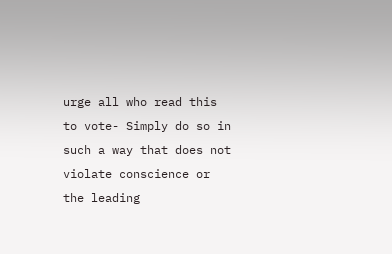urge all who read this to vote- Simply do so in such a way that does not violate conscience or the leading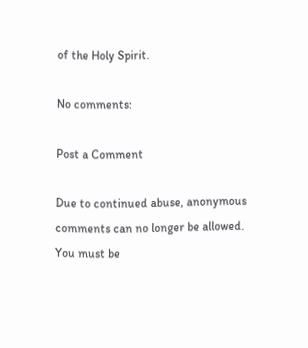of the Holy Spirit.

No comments:

Post a Comment

Due to continued abuse, anonymous comments can no longer be allowed. You must be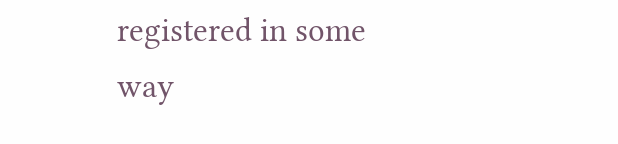registered in some way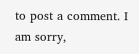to post a comment. I am sorry,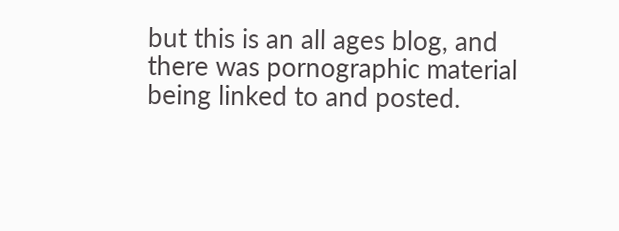but this is an all ages blog, and there was pornographic material being linked to and posted.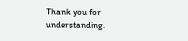Thank you for understanding.